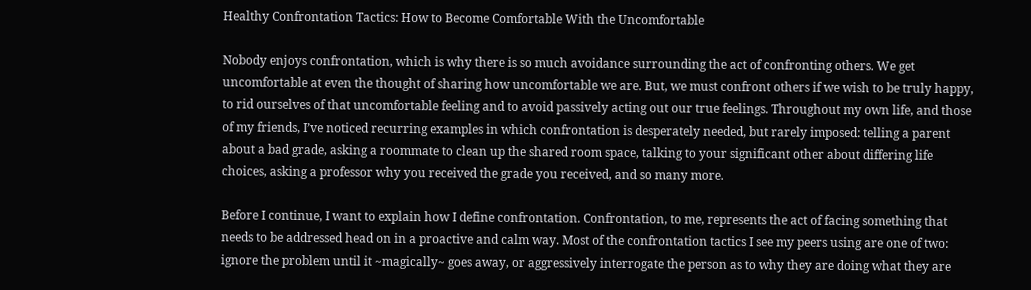Healthy Confrontation Tactics: How to Become Comfortable With the Uncomfortable

Nobody enjoys confrontation, which is why there is so much avoidance surrounding the act of confronting others. We get uncomfortable at even the thought of sharing how uncomfortable we are. But, we must confront others if we wish to be truly happy, to rid ourselves of that uncomfortable feeling and to avoid passively acting out our true feelings. Throughout my own life, and those of my friends, I’ve noticed recurring examples in which confrontation is desperately needed, but rarely imposed: telling a parent about a bad grade, asking a roommate to clean up the shared room space, talking to your significant other about differing life choices, asking a professor why you received the grade you received, and so many more.

Before I continue, I want to explain how I define confrontation. Confrontation, to me, represents the act of facing something that needs to be addressed head on in a proactive and calm way. Most of the confrontation tactics I see my peers using are one of two: ignore the problem until it ~magically~ goes away, or aggressively interrogate the person as to why they are doing what they are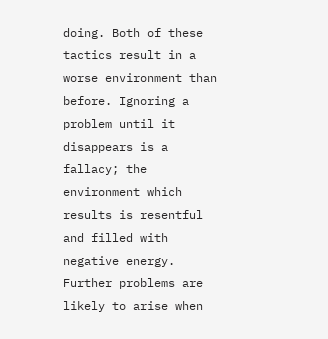doing. Both of these tactics result in a worse environment than before. Ignoring a problem until it disappears is a fallacy; the environment which results is resentful and filled with negative energy. Further problems are likely to arise when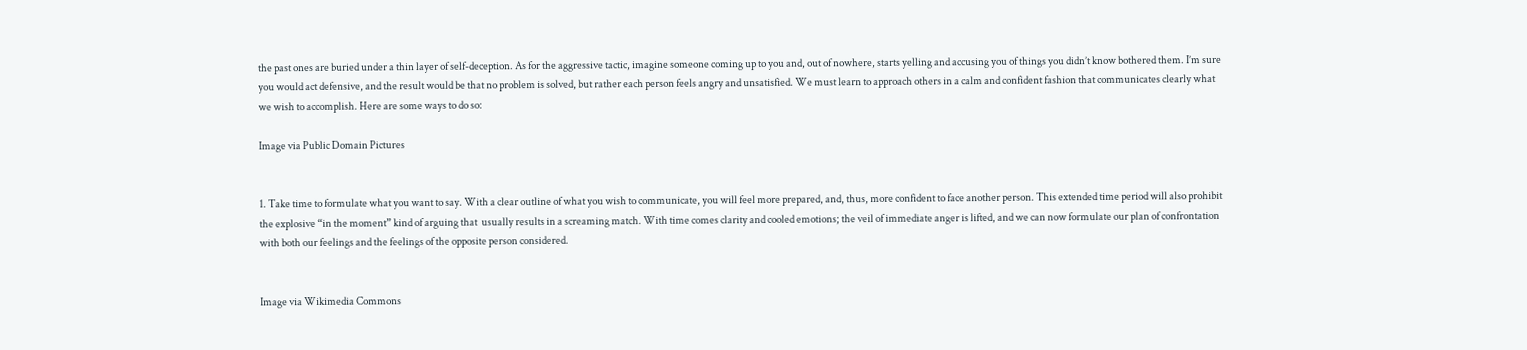the past ones are buried under a thin layer of self-deception. As for the aggressive tactic, imagine someone coming up to you and, out of nowhere, starts yelling and accusing you of things you didn’t know bothered them. I’m sure you would act defensive, and the result would be that no problem is solved, but rather each person feels angry and unsatisfied. We must learn to approach others in a calm and confident fashion that communicates clearly what we wish to accomplish. Here are some ways to do so:

Image via Public Domain Pictures


1. Take time to formulate what you want to say. With a clear outline of what you wish to communicate, you will feel more prepared, and, thus, more confident to face another person. This extended time period will also prohibit the explosive “in the moment” kind of arguing that  usually results in a screaming match. With time comes clarity and cooled emotions; the veil of immediate anger is lifted, and we can now formulate our plan of confrontation with both our feelings and the feelings of the opposite person considered.


Image via Wikimedia Commons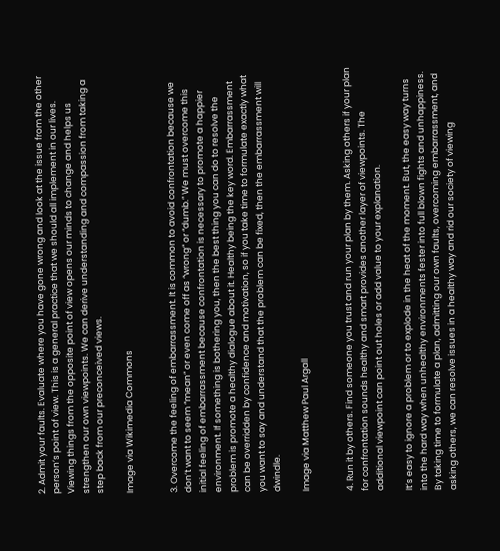2. Admit your faults. Evaluate where you have gone wrong and look at the issue from the other person’s point of view. This is a general practice that we should all implement in our lives. Viewing things from the opposite point of view opens our minds to change and helps us strengthen our own viewpoints. We can derive understanding and compassion from taking a step back from our preconceived views.

Image via Wikimedia Commons


3. Overcome the feeling of embarrassment. It is common to avoid confrontation because we don’t want to seem “mean” or even come off as “wrong” or “dumb.” We must overcome this initial feeling of embarrassment because confrontation is necessary to promote a happier environment. If something is bothering you, then the best thing you can do to resolve the problem is promote a healthy dialogue about it. Healthy being the key word. Embarrassment can be overridden by confidence and motivation, so if you take time to formulate exactly what you want to say and understand that the problem can be fixed, then the embarrassment will dwindle.

Image via Matthew Paul Argall


4. Run it by others. Find someone you trust and run your plan by them. Asking others if your plan for confrontation sounds healthy and smart provides another layer of viewpoints. The additional viewpoint can point out holes or add value to your explanation.

It’s easy to ignore a problem or to explode in the heat of the moment. But, the easy way turns into the hard way when unhealthy environments fester into full blown fights and unhappiness. By taking time to formulate a plan, admitting our own faults, overcoming embarrassment, and asking others, we can resolve issues in a healthy way and rid our society of viewing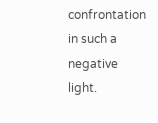confrontation in such a negative light.